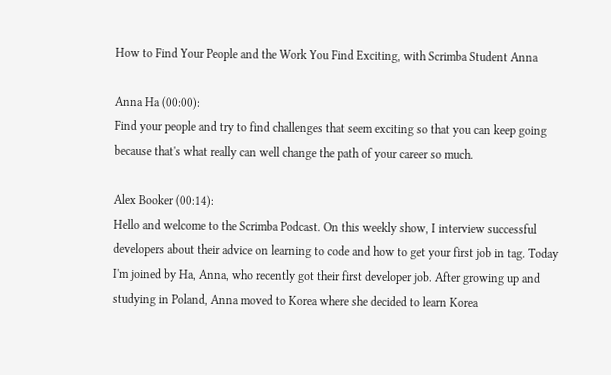How to Find Your People and the Work You Find Exciting, with Scrimba Student Anna

Anna Ha (00:00):
Find your people and try to find challenges that seem exciting so that you can keep going because that's what really can well change the path of your career so much.

Alex Booker (00:14):
Hello and welcome to the Scrimba Podcast. On this weekly show, I interview successful developers about their advice on learning to code and how to get your first job in tag. Today I'm joined by Ha, Anna, who recently got their first developer job. After growing up and studying in Poland, Anna moved to Korea where she decided to learn Korea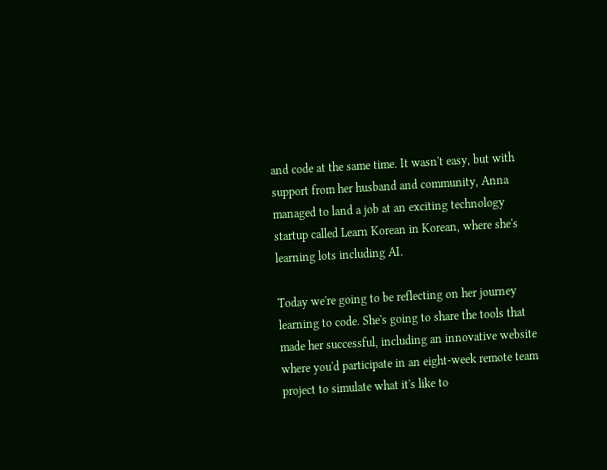and code at the same time. It wasn't easy, but with support from her husband and community, Anna managed to land a job at an exciting technology startup called Learn Korean in Korean, where she's learning lots including AI.

Today we're going to be reflecting on her journey learning to code. She's going to share the tools that made her successful, including an innovative website where you'd participate in an eight-week remote team project to simulate what it's like to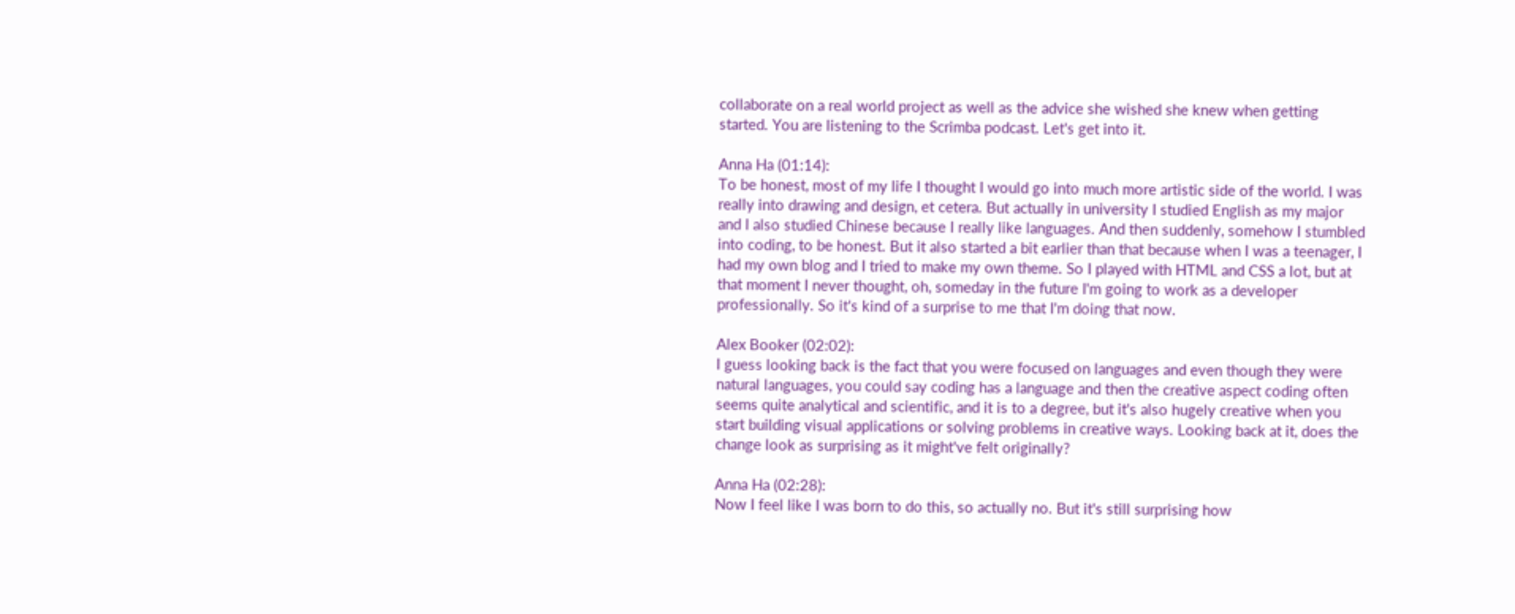collaborate on a real world project as well as the advice she wished she knew when getting started. You are listening to the Scrimba podcast. Let's get into it.

Anna Ha (01:14):
To be honest, most of my life I thought I would go into much more artistic side of the world. I was really into drawing and design, et cetera. But actually in university I studied English as my major and I also studied Chinese because I really like languages. And then suddenly, somehow I stumbled into coding, to be honest. But it also started a bit earlier than that because when I was a teenager, I had my own blog and I tried to make my own theme. So I played with HTML and CSS a lot, but at that moment I never thought, oh, someday in the future I'm going to work as a developer professionally. So it's kind of a surprise to me that I'm doing that now.

Alex Booker (02:02):
I guess looking back is the fact that you were focused on languages and even though they were natural languages, you could say coding has a language and then the creative aspect coding often seems quite analytical and scientific, and it is to a degree, but it's also hugely creative when you start building visual applications or solving problems in creative ways. Looking back at it, does the change look as surprising as it might've felt originally?

Anna Ha (02:28):
Now I feel like I was born to do this, so actually no. But it's still surprising how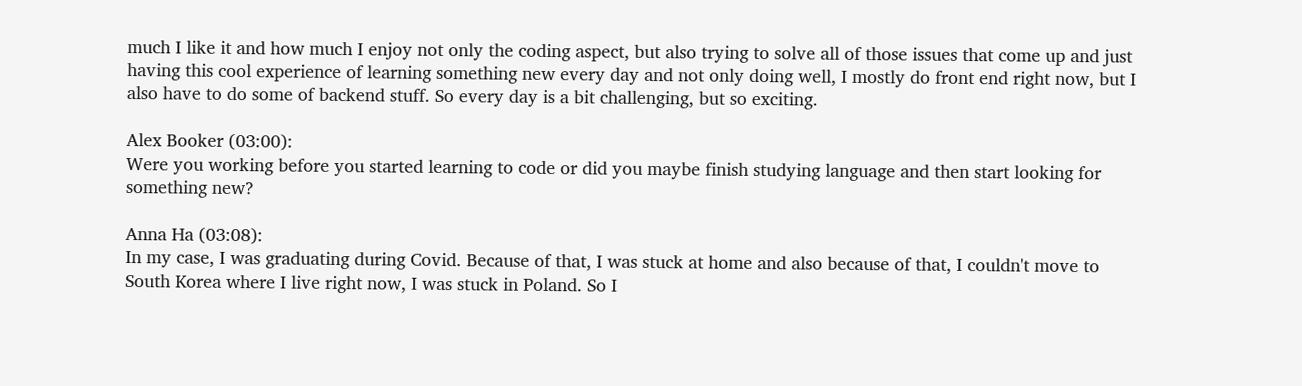much I like it and how much I enjoy not only the coding aspect, but also trying to solve all of those issues that come up and just having this cool experience of learning something new every day and not only doing well, I mostly do front end right now, but I also have to do some of backend stuff. So every day is a bit challenging, but so exciting.

Alex Booker (03:00):
Were you working before you started learning to code or did you maybe finish studying language and then start looking for something new?

Anna Ha (03:08):
In my case, I was graduating during Covid. Because of that, I was stuck at home and also because of that, I couldn't move to South Korea where I live right now, I was stuck in Poland. So I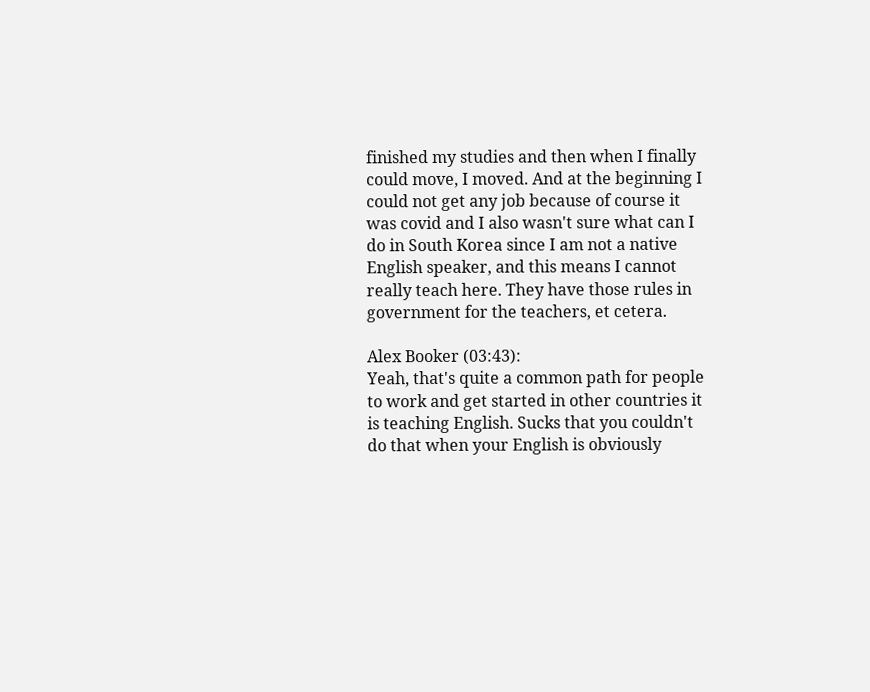finished my studies and then when I finally could move, I moved. And at the beginning I could not get any job because of course it was covid and I also wasn't sure what can I do in South Korea since I am not a native English speaker, and this means I cannot really teach here. They have those rules in government for the teachers, et cetera.

Alex Booker (03:43):
Yeah, that's quite a common path for people to work and get started in other countries it is teaching English. Sucks that you couldn't do that when your English is obviously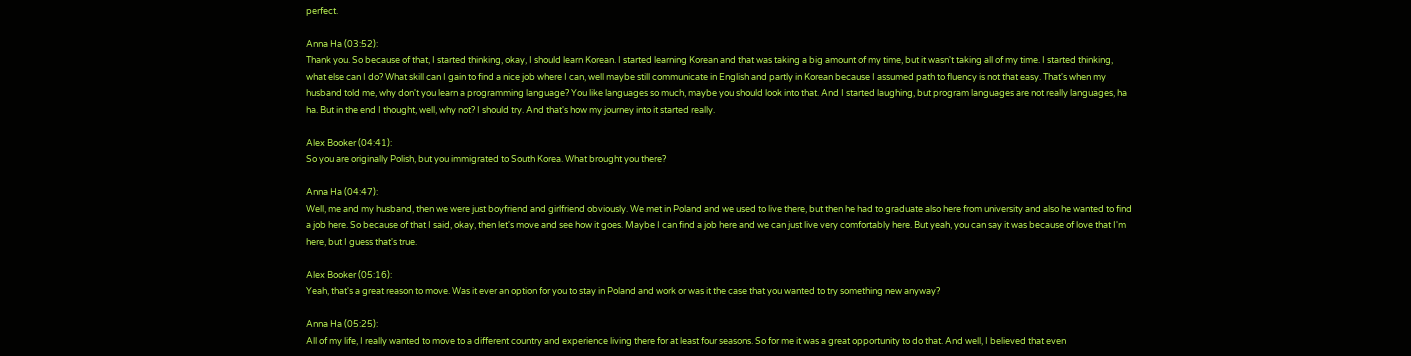perfect.

Anna Ha (03:52):
Thank you. So because of that, I started thinking, okay, I should learn Korean. I started learning Korean and that was taking a big amount of my time, but it wasn't taking all of my time. I started thinking, what else can I do? What skill can I gain to find a nice job where I can, well maybe still communicate in English and partly in Korean because I assumed path to fluency is not that easy. That's when my husband told me, why don't you learn a programming language? You like languages so much, maybe you should look into that. And I started laughing, but program languages are not really languages, ha ha. But in the end I thought, well, why not? I should try. And that's how my journey into it started really.

Alex Booker (04:41):
So you are originally Polish, but you immigrated to South Korea. What brought you there?

Anna Ha (04:47):
Well, me and my husband, then we were just boyfriend and girlfriend obviously. We met in Poland and we used to live there, but then he had to graduate also here from university and also he wanted to find a job here. So because of that I said, okay, then let's move and see how it goes. Maybe I can find a job here and we can just live very comfortably here. But yeah, you can say it was because of love that I'm here, but I guess that's true.

Alex Booker (05:16):
Yeah, that's a great reason to move. Was it ever an option for you to stay in Poland and work or was it the case that you wanted to try something new anyway?

Anna Ha (05:25):
All of my life, I really wanted to move to a different country and experience living there for at least four seasons. So for me it was a great opportunity to do that. And well, I believed that even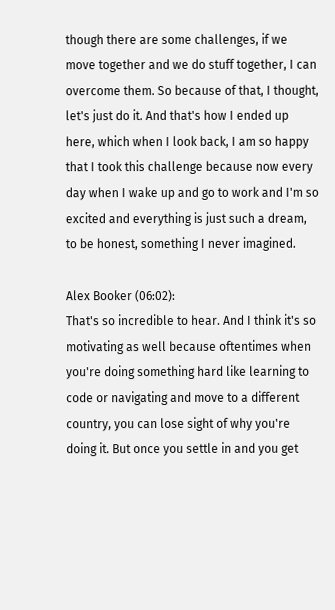though there are some challenges, if we move together and we do stuff together, I can overcome them. So because of that, I thought, let's just do it. And that's how I ended up here, which when I look back, I am so happy that I took this challenge because now every day when I wake up and go to work and I'm so excited and everything is just such a dream, to be honest, something I never imagined.

Alex Booker (06:02):
That's so incredible to hear. And I think it's so motivating as well because oftentimes when you're doing something hard like learning to code or navigating and move to a different country, you can lose sight of why you're doing it. But once you settle in and you get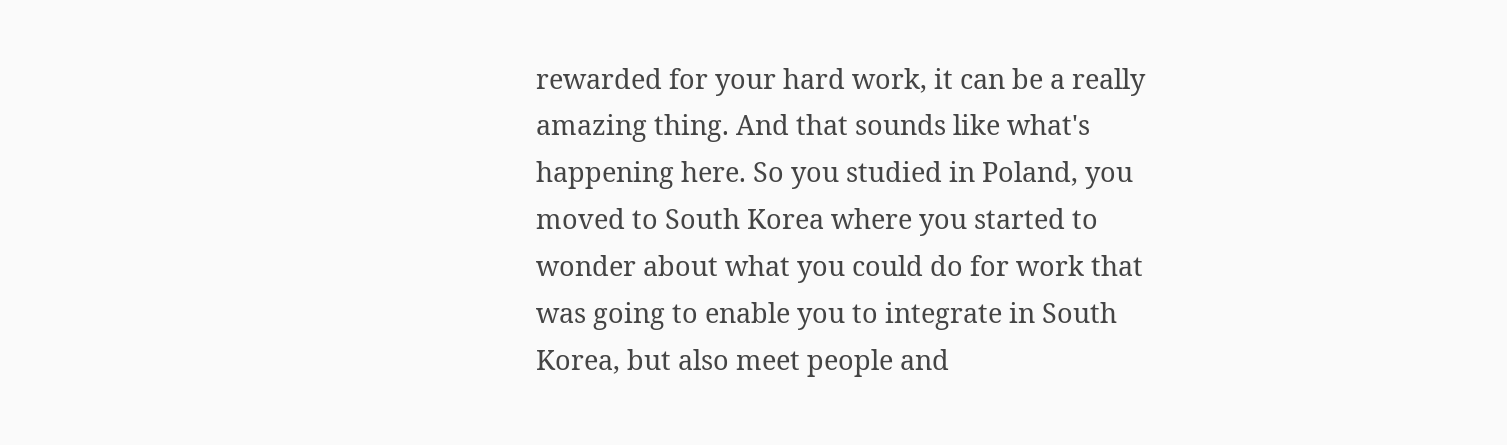rewarded for your hard work, it can be a really amazing thing. And that sounds like what's happening here. So you studied in Poland, you moved to South Korea where you started to wonder about what you could do for work that was going to enable you to integrate in South Korea, but also meet people and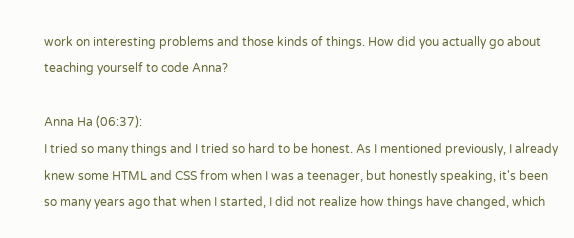work on interesting problems and those kinds of things. How did you actually go about teaching yourself to code Anna?

Anna Ha (06:37):
I tried so many things and I tried so hard to be honest. As I mentioned previously, I already knew some HTML and CSS from when I was a teenager, but honestly speaking, it's been so many years ago that when I started, I did not realize how things have changed, which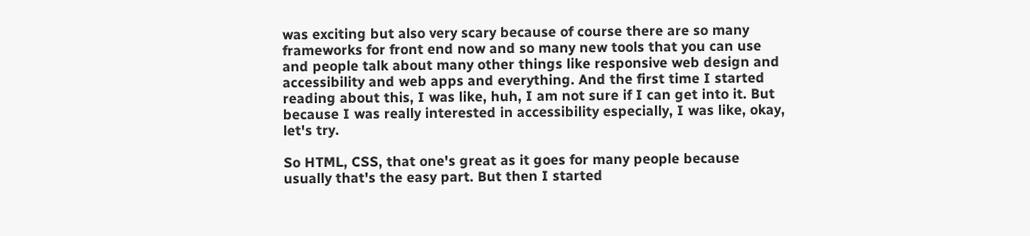was exciting but also very scary because of course there are so many frameworks for front end now and so many new tools that you can use and people talk about many other things like responsive web design and accessibility and web apps and everything. And the first time I started reading about this, I was like, huh, I am not sure if I can get into it. But because I was really interested in accessibility especially, I was like, okay, let's try.

So HTML, CSS, that one's great as it goes for many people because usually that's the easy part. But then I started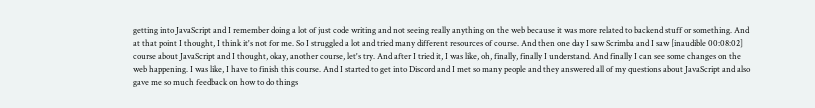getting into JavaScript and I remember doing a lot of just code writing and not seeing really anything on the web because it was more related to backend stuff or something. And at that point I thought, I think it's not for me. So I struggled a lot and tried many different resources of course. And then one day I saw Scrimba and I saw [inaudible 00:08:02] course about JavaScript and I thought, okay, another course, let's try. And after I tried it, I was like, oh, finally, finally I understand. And finally I can see some changes on the web happening. I was like, I have to finish this course. And I started to get into Discord and I met so many people and they answered all of my questions about JavaScript and also gave me so much feedback on how to do things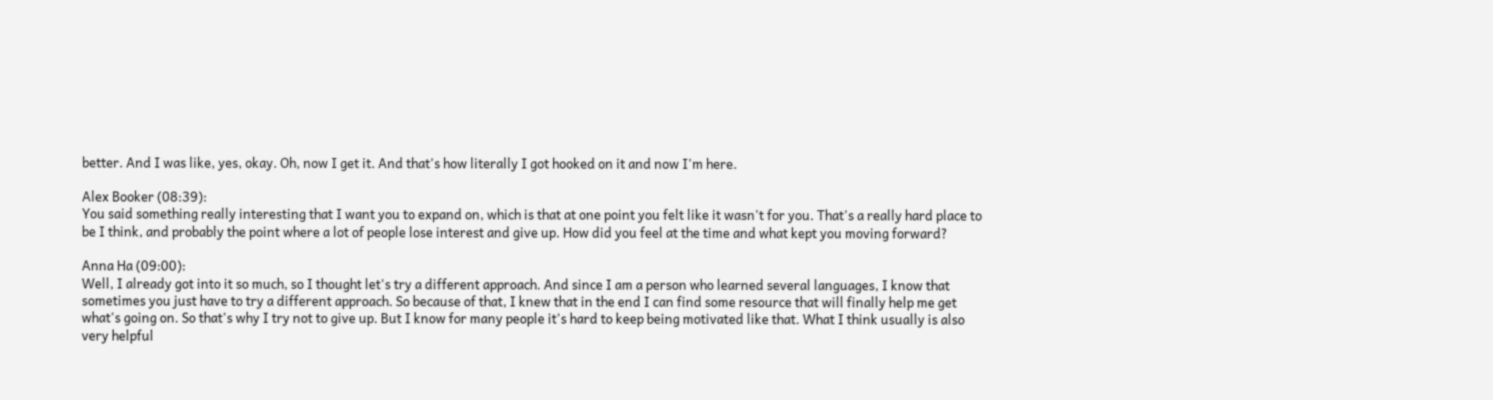better. And I was like, yes, okay. Oh, now I get it. And that's how literally I got hooked on it and now I'm here.

Alex Booker (08:39):
You said something really interesting that I want you to expand on, which is that at one point you felt like it wasn't for you. That's a really hard place to be I think, and probably the point where a lot of people lose interest and give up. How did you feel at the time and what kept you moving forward?

Anna Ha (09:00):
Well, I already got into it so much, so I thought let's try a different approach. And since I am a person who learned several languages, I know that sometimes you just have to try a different approach. So because of that, I knew that in the end I can find some resource that will finally help me get what's going on. So that's why I try not to give up. But I know for many people it's hard to keep being motivated like that. What I think usually is also very helpful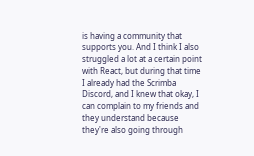is having a community that supports you. And I think I also struggled a lot at a certain point with React, but during that time I already had the Scrimba Discord, and I knew that okay, I can complain to my friends and they understand because they're also going through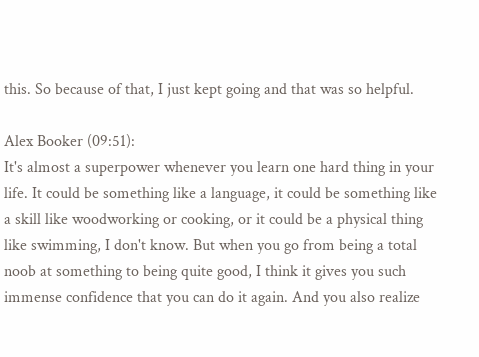this. So because of that, I just kept going and that was so helpful.

Alex Booker (09:51):
It's almost a superpower whenever you learn one hard thing in your life. It could be something like a language, it could be something like a skill like woodworking or cooking, or it could be a physical thing like swimming, I don't know. But when you go from being a total noob at something to being quite good, I think it gives you such immense confidence that you can do it again. And you also realize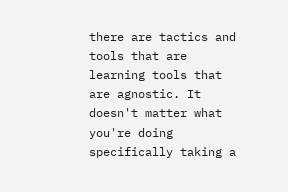there are tactics and tools that are learning tools that are agnostic. It doesn't matter what you're doing specifically taking a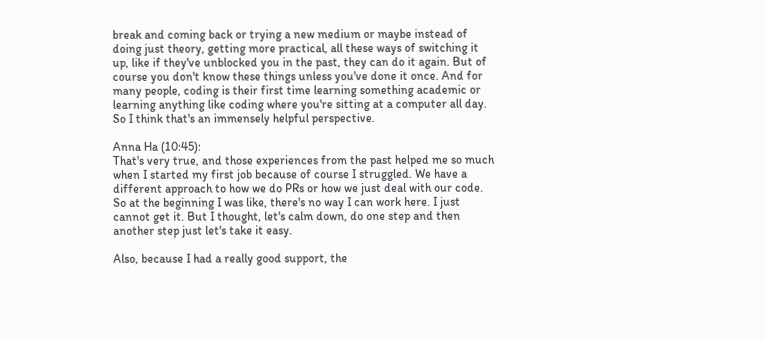break and coming back or trying a new medium or maybe instead of doing just theory, getting more practical, all these ways of switching it up, like if they've unblocked you in the past, they can do it again. But of course you don't know these things unless you've done it once. And for many people, coding is their first time learning something academic or learning anything like coding where you're sitting at a computer all day. So I think that's an immensely helpful perspective.

Anna Ha (10:45):
That's very true, and those experiences from the past helped me so much when I started my first job because of course I struggled. We have a different approach to how we do PRs or how we just deal with our code. So at the beginning I was like, there's no way I can work here. I just cannot get it. But I thought, let's calm down, do one step and then another step just let's take it easy.

Also, because I had a really good support, the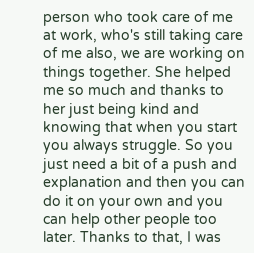person who took care of me at work, who's still taking care of me also, we are working on things together. She helped me so much and thanks to her just being kind and knowing that when you start you always struggle. So you just need a bit of a push and explanation and then you can do it on your own and you can help other people too later. Thanks to that, I was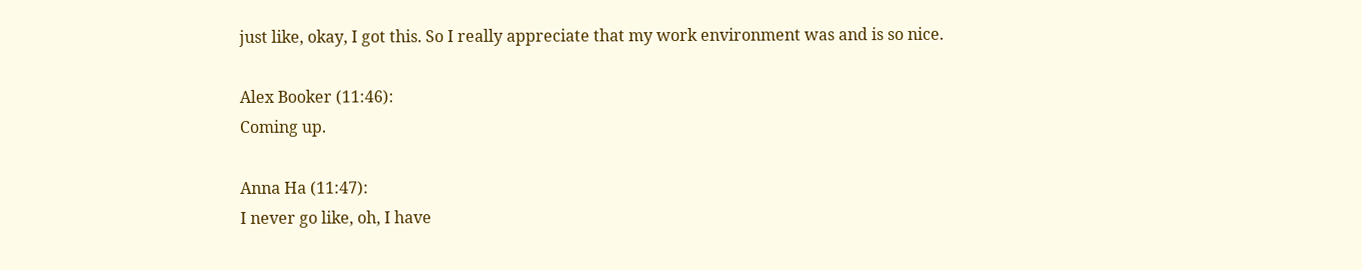just like, okay, I got this. So I really appreciate that my work environment was and is so nice.

Alex Booker (11:46):
Coming up.

Anna Ha (11:47):
I never go like, oh, I have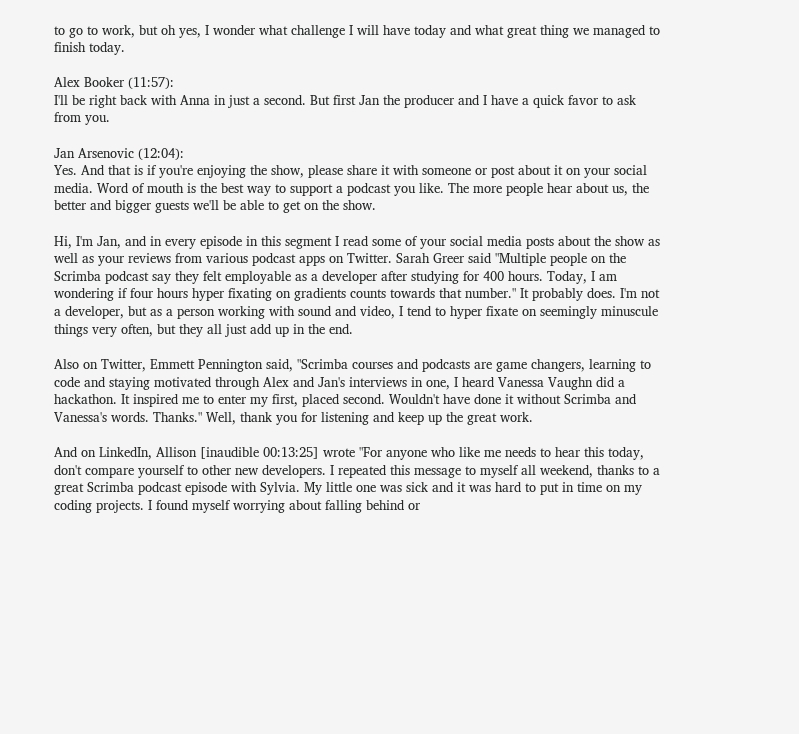to go to work, but oh yes, I wonder what challenge I will have today and what great thing we managed to finish today.

Alex Booker (11:57):
I'll be right back with Anna in just a second. But first Jan the producer and I have a quick favor to ask from you.

Jan Arsenovic (12:04):
Yes. And that is if you're enjoying the show, please share it with someone or post about it on your social media. Word of mouth is the best way to support a podcast you like. The more people hear about us, the better and bigger guests we'll be able to get on the show.

Hi, I'm Jan, and in every episode in this segment I read some of your social media posts about the show as well as your reviews from various podcast apps on Twitter. Sarah Greer said "Multiple people on the Scrimba podcast say they felt employable as a developer after studying for 400 hours. Today, I am wondering if four hours hyper fixating on gradients counts towards that number." It probably does. I'm not a developer, but as a person working with sound and video, I tend to hyper fixate on seemingly minuscule things very often, but they all just add up in the end.

Also on Twitter, Emmett Pennington said, "Scrimba courses and podcasts are game changers, learning to code and staying motivated through Alex and Jan's interviews in one, I heard Vanessa Vaughn did a hackathon. It inspired me to enter my first, placed second. Wouldn't have done it without Scrimba and Vanessa's words. Thanks." Well, thank you for listening and keep up the great work.

And on LinkedIn, Allison [inaudible 00:13:25] wrote "For anyone who like me needs to hear this today, don't compare yourself to other new developers. I repeated this message to myself all weekend, thanks to a great Scrimba podcast episode with Sylvia. My little one was sick and it was hard to put in time on my coding projects. I found myself worrying about falling behind or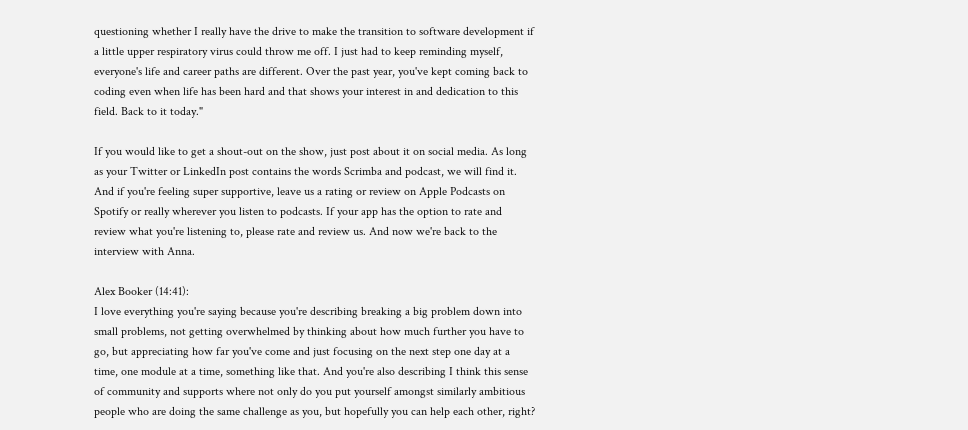questioning whether I really have the drive to make the transition to software development if a little upper respiratory virus could throw me off. I just had to keep reminding myself, everyone's life and career paths are different. Over the past year, you've kept coming back to coding even when life has been hard and that shows your interest in and dedication to this field. Back to it today."

If you would like to get a shout-out on the show, just post about it on social media. As long as your Twitter or LinkedIn post contains the words Scrimba and podcast, we will find it. And if you're feeling super supportive, leave us a rating or review on Apple Podcasts on Spotify or really wherever you listen to podcasts. If your app has the option to rate and review what you're listening to, please rate and review us. And now we're back to the interview with Anna.

Alex Booker (14:41):
I love everything you're saying because you're describing breaking a big problem down into small problems, not getting overwhelmed by thinking about how much further you have to go, but appreciating how far you've come and just focusing on the next step one day at a time, one module at a time, something like that. And you're also describing I think this sense of community and supports where not only do you put yourself amongst similarly ambitious people who are doing the same challenge as you, but hopefully you can help each other, right?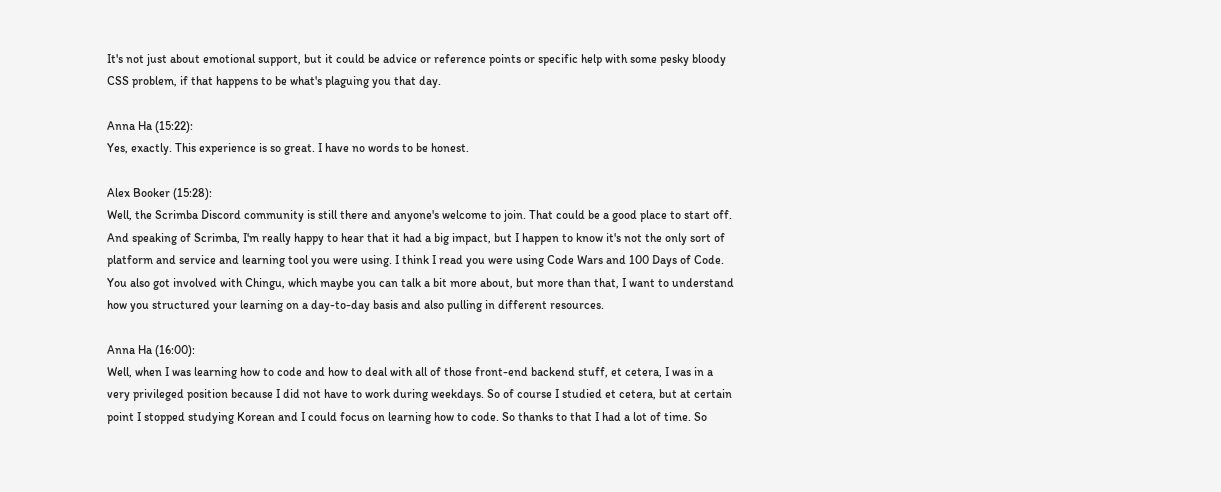It's not just about emotional support, but it could be advice or reference points or specific help with some pesky bloody CSS problem, if that happens to be what's plaguing you that day.

Anna Ha (15:22):
Yes, exactly. This experience is so great. I have no words to be honest.

Alex Booker (15:28):
Well, the Scrimba Discord community is still there and anyone's welcome to join. That could be a good place to start off. And speaking of Scrimba, I'm really happy to hear that it had a big impact, but I happen to know it's not the only sort of platform and service and learning tool you were using. I think I read you were using Code Wars and 100 Days of Code. You also got involved with Chingu, which maybe you can talk a bit more about, but more than that, I want to understand how you structured your learning on a day-to-day basis and also pulling in different resources.

Anna Ha (16:00):
Well, when I was learning how to code and how to deal with all of those front-end backend stuff, et cetera, I was in a very privileged position because I did not have to work during weekdays. So of course I studied et cetera, but at certain point I stopped studying Korean and I could focus on learning how to code. So thanks to that I had a lot of time. So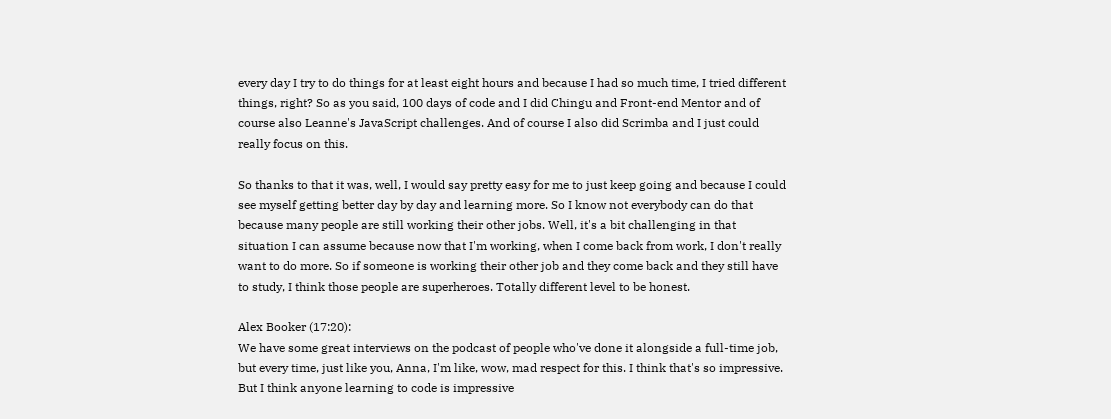every day I try to do things for at least eight hours and because I had so much time, I tried different things, right? So as you said, 100 days of code and I did Chingu and Front-end Mentor and of course also Leanne's JavaScript challenges. And of course I also did Scrimba and I just could really focus on this.

So thanks to that it was, well, I would say pretty easy for me to just keep going and because I could see myself getting better day by day and learning more. So I know not everybody can do that because many people are still working their other jobs. Well, it's a bit challenging in that situation I can assume because now that I'm working, when I come back from work, I don't really want to do more. So if someone is working their other job and they come back and they still have to study, I think those people are superheroes. Totally different level to be honest.

Alex Booker (17:20):
We have some great interviews on the podcast of people who've done it alongside a full-time job, but every time, just like you, Anna, I'm like, wow, mad respect for this. I think that's so impressive. But I think anyone learning to code is impressive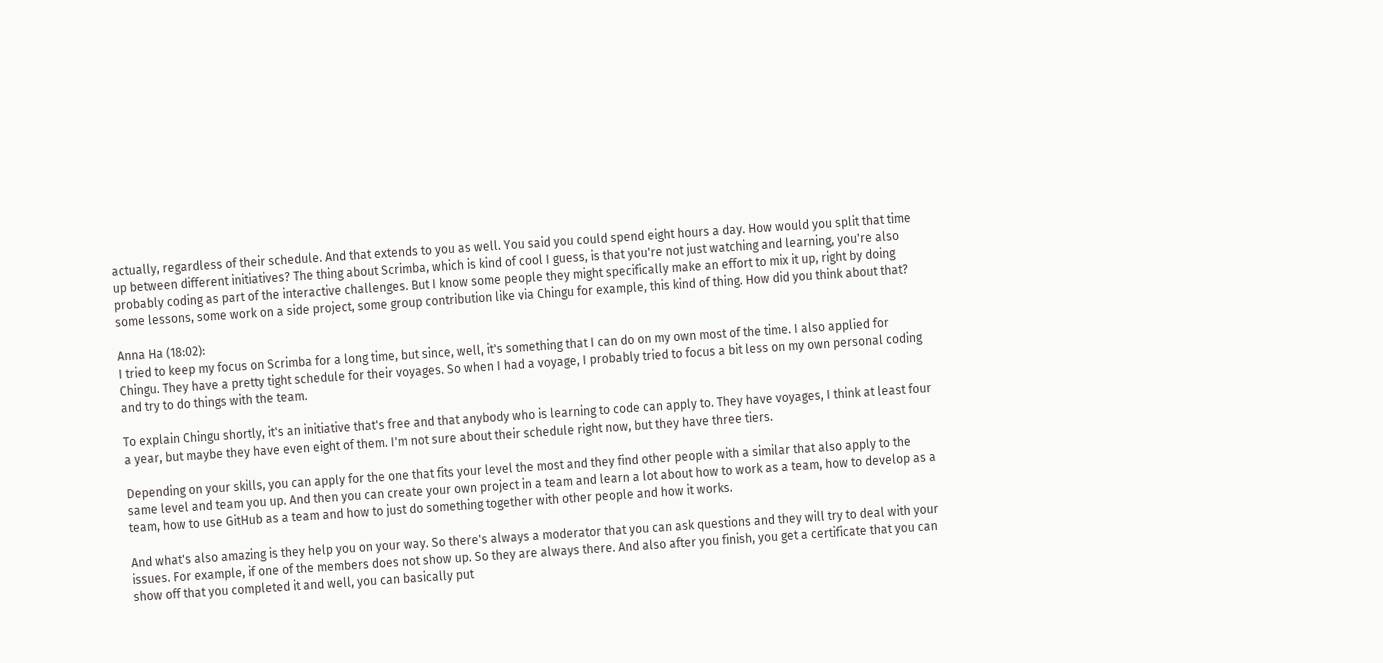actually, regardless of their schedule. And that extends to you as well. You said you could spend eight hours a day. How would you split that time up between different initiatives? The thing about Scrimba, which is kind of cool I guess, is that you're not just watching and learning, you're also probably coding as part of the interactive challenges. But I know some people they might specifically make an effort to mix it up, right by doing some lessons, some work on a side project, some group contribution like via Chingu for example, this kind of thing. How did you think about that?

Anna Ha (18:02):
I tried to keep my focus on Scrimba for a long time, but since, well, it's something that I can do on my own most of the time. I also applied for Chingu. They have a pretty tight schedule for their voyages. So when I had a voyage, I probably tried to focus a bit less on my own personal coding and try to do things with the team.

To explain Chingu shortly, it's an initiative that's free and that anybody who is learning to code can apply to. They have voyages, I think at least four a year, but maybe they have even eight of them. I'm not sure about their schedule right now, but they have three tiers.

Depending on your skills, you can apply for the one that fits your level the most and they find other people with a similar that also apply to the same level and team you up. And then you can create your own project in a team and learn a lot about how to work as a team, how to develop as a team, how to use GitHub as a team and how to just do something together with other people and how it works.

And what's also amazing is they help you on your way. So there's always a moderator that you can ask questions and they will try to deal with your issues. For example, if one of the members does not show up. So they are always there. And also after you finish, you get a certificate that you can show off that you completed it and well, you can basically put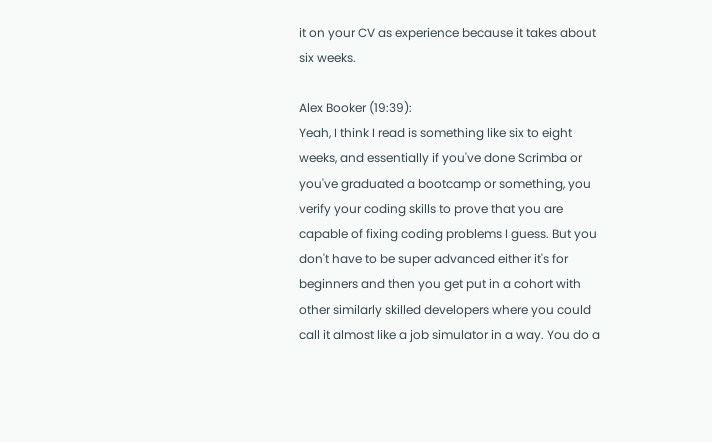it on your CV as experience because it takes about six weeks.

Alex Booker (19:39):
Yeah, I think I read is something like six to eight weeks, and essentially if you've done Scrimba or you've graduated a bootcamp or something, you verify your coding skills to prove that you are capable of fixing coding problems I guess. But you don't have to be super advanced either it's for beginners and then you get put in a cohort with other similarly skilled developers where you could call it almost like a job simulator in a way. You do a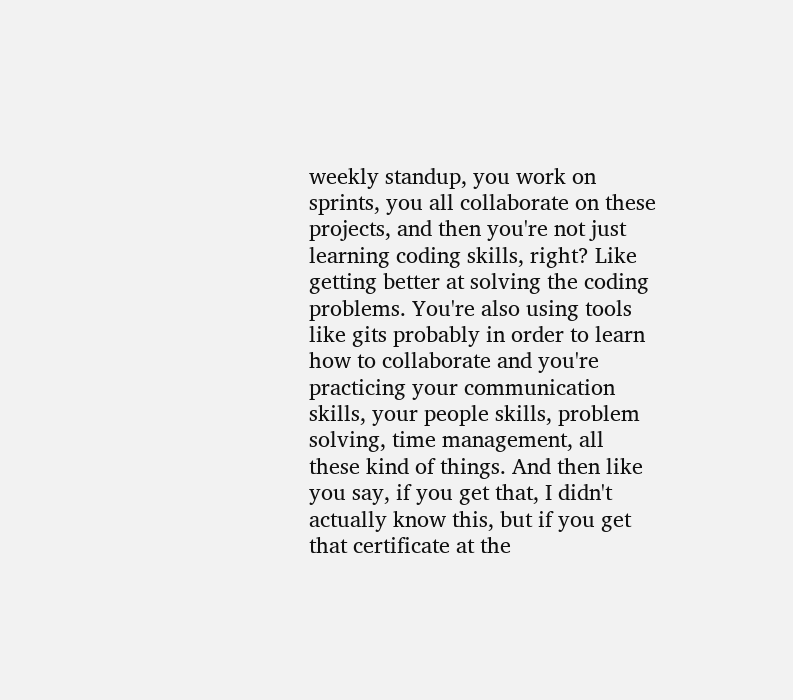weekly standup, you work on sprints, you all collaborate on these projects, and then you're not just learning coding skills, right? Like getting better at solving the coding problems. You're also using tools like gits probably in order to learn how to collaborate and you're practicing your communication skills, your people skills, problem solving, time management, all these kind of things. And then like you say, if you get that, I didn't actually know this, but if you get that certificate at the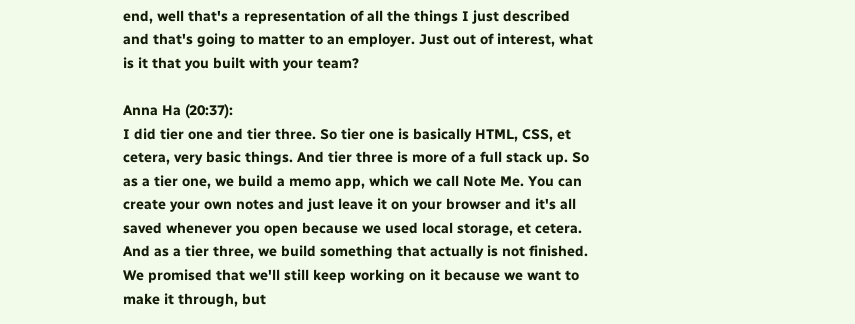end, well that's a representation of all the things I just described and that's going to matter to an employer. Just out of interest, what is it that you built with your team?

Anna Ha (20:37):
I did tier one and tier three. So tier one is basically HTML, CSS, et cetera, very basic things. And tier three is more of a full stack up. So as a tier one, we build a memo app, which we call Note Me. You can create your own notes and just leave it on your browser and it's all saved whenever you open because we used local storage, et cetera. And as a tier three, we build something that actually is not finished. We promised that we'll still keep working on it because we want to make it through, but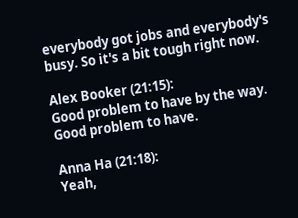everybody got jobs and everybody's busy. So it's a bit tough right now.

Alex Booker (21:15):
Good problem to have by the way. Good problem to have.

Anna Ha (21:18):
Yeah,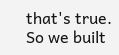that's true. So we built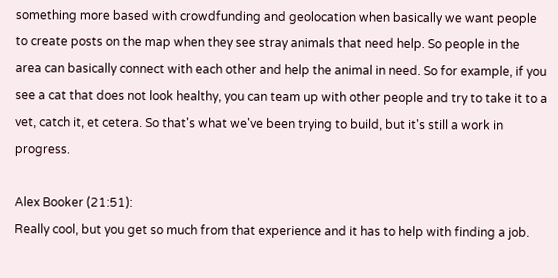something more based with crowdfunding and geolocation when basically we want people to create posts on the map when they see stray animals that need help. So people in the area can basically connect with each other and help the animal in need. So for example, if you see a cat that does not look healthy, you can team up with other people and try to take it to a vet, catch it, et cetera. So that's what we've been trying to build, but it's still a work in progress.

Alex Booker (21:51):
Really cool, but you get so much from that experience and it has to help with finding a job.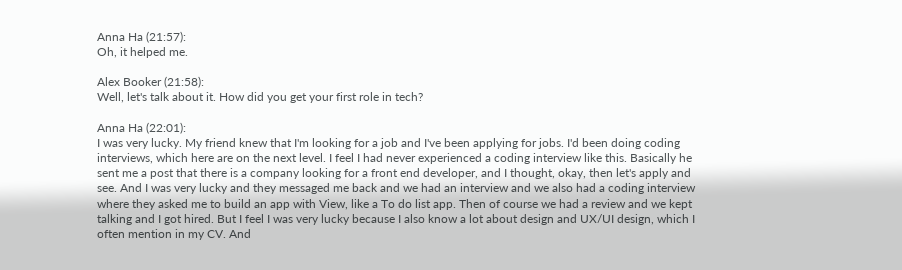Anna Ha (21:57):
Oh, it helped me.

Alex Booker (21:58):
Well, let's talk about it. How did you get your first role in tech?

Anna Ha (22:01):
I was very lucky. My friend knew that I'm looking for a job and I've been applying for jobs. I'd been doing coding interviews, which here are on the next level. I feel I had never experienced a coding interview like this. Basically he sent me a post that there is a company looking for a front end developer, and I thought, okay, then let's apply and see. And I was very lucky and they messaged me back and we had an interview and we also had a coding interview where they asked me to build an app with View, like a To do list app. Then of course we had a review and we kept talking and I got hired. But I feel I was very lucky because I also know a lot about design and UX/UI design, which I often mention in my CV. And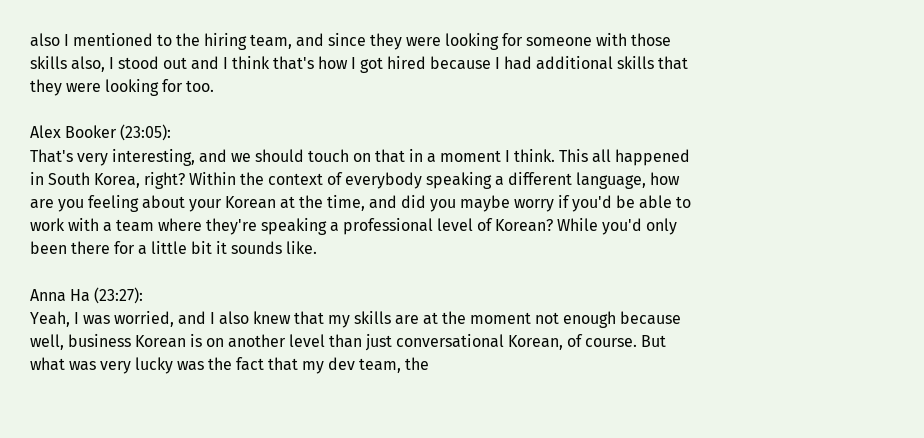also I mentioned to the hiring team, and since they were looking for someone with those skills also, I stood out and I think that's how I got hired because I had additional skills that they were looking for too.

Alex Booker (23:05):
That's very interesting, and we should touch on that in a moment I think. This all happened in South Korea, right? Within the context of everybody speaking a different language, how are you feeling about your Korean at the time, and did you maybe worry if you'd be able to work with a team where they're speaking a professional level of Korean? While you'd only been there for a little bit it sounds like.

Anna Ha (23:27):
Yeah, I was worried, and I also knew that my skills are at the moment not enough because well, business Korean is on another level than just conversational Korean, of course. But what was very lucky was the fact that my dev team, the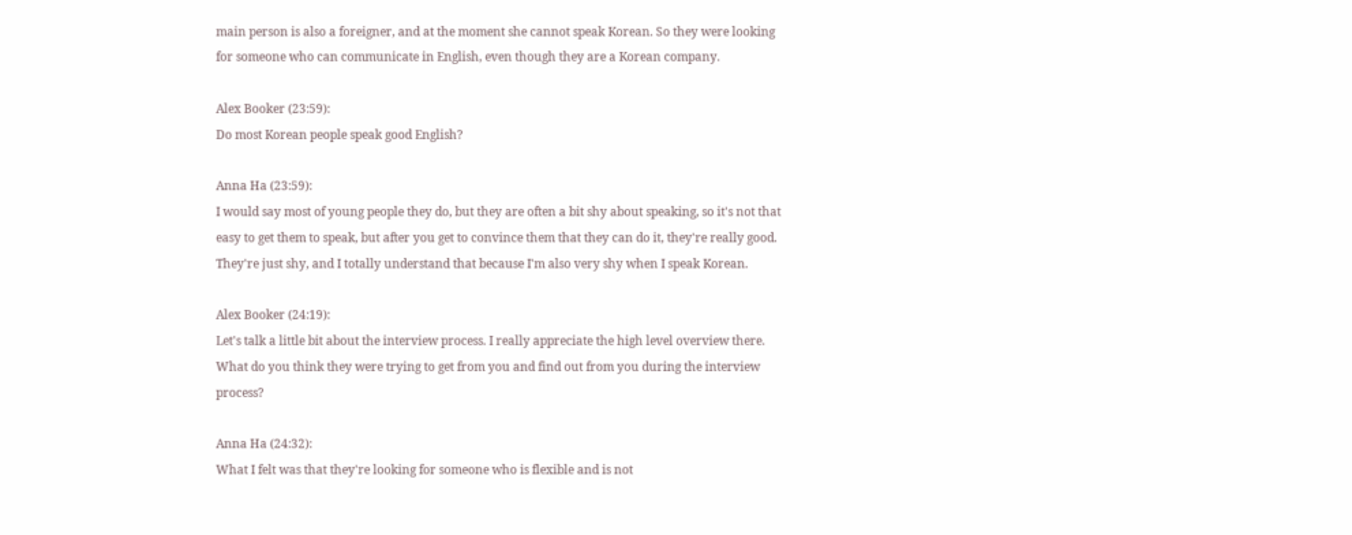main person is also a foreigner, and at the moment she cannot speak Korean. So they were looking for someone who can communicate in English, even though they are a Korean company.

Alex Booker (23:59):
Do most Korean people speak good English?

Anna Ha (23:59):
I would say most of young people they do, but they are often a bit shy about speaking, so it's not that easy to get them to speak, but after you get to convince them that they can do it, they're really good. They're just shy, and I totally understand that because I'm also very shy when I speak Korean.

Alex Booker (24:19):
Let's talk a little bit about the interview process. I really appreciate the high level overview there. What do you think they were trying to get from you and find out from you during the interview process?

Anna Ha (24:32):
What I felt was that they're looking for someone who is flexible and is not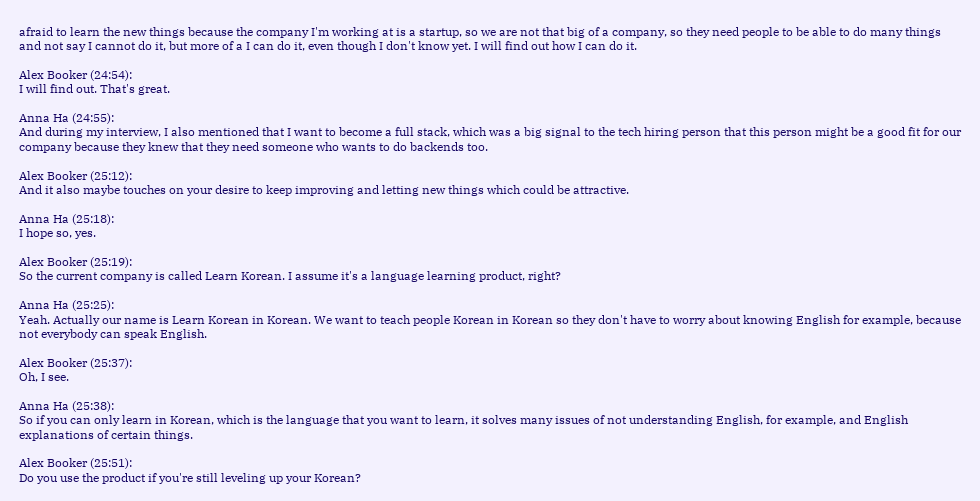afraid to learn the new things because the company I'm working at is a startup, so we are not that big of a company, so they need people to be able to do many things and not say I cannot do it, but more of a I can do it, even though I don't know yet. I will find out how I can do it.

Alex Booker (24:54):
I will find out. That's great.

Anna Ha (24:55):
And during my interview, I also mentioned that I want to become a full stack, which was a big signal to the tech hiring person that this person might be a good fit for our company because they knew that they need someone who wants to do backends too.

Alex Booker (25:12):
And it also maybe touches on your desire to keep improving and letting new things which could be attractive.

Anna Ha (25:18):
I hope so, yes.

Alex Booker (25:19):
So the current company is called Learn Korean. I assume it's a language learning product, right?

Anna Ha (25:25):
Yeah. Actually our name is Learn Korean in Korean. We want to teach people Korean in Korean so they don't have to worry about knowing English for example, because not everybody can speak English.

Alex Booker (25:37):
Oh, I see.

Anna Ha (25:38):
So if you can only learn in Korean, which is the language that you want to learn, it solves many issues of not understanding English, for example, and English explanations of certain things.

Alex Booker (25:51):
Do you use the product if you're still leveling up your Korean?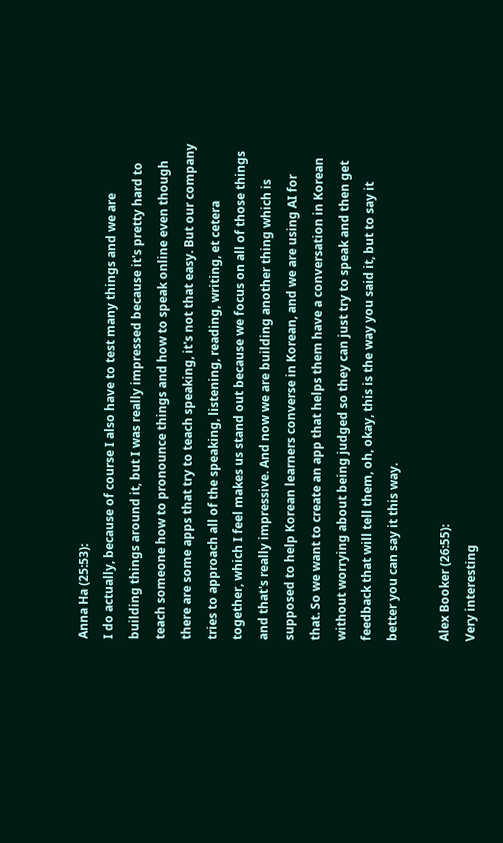Anna Ha (25:53):
I do actually, because of course I also have to test many things and we are building things around it, but I was really impressed because it's pretty hard to teach someone how to pronounce things and how to speak online even though there are some apps that try to teach speaking, it's not that easy. But our company tries to approach all of the speaking, listening, reading, writing, et cetera together, which I feel makes us stand out because we focus on all of those things and that's really impressive. And now we are building another thing which is supposed to help Korean learners converse in Korean, and we are using AI for that. So we want to create an app that helps them have a conversation in Korean without worrying about being judged so they can just try to speak and then get feedback that will tell them, oh, okay, this is the way you said it, but to say it better you can say it this way.

Alex Booker (26:55):
Very interesting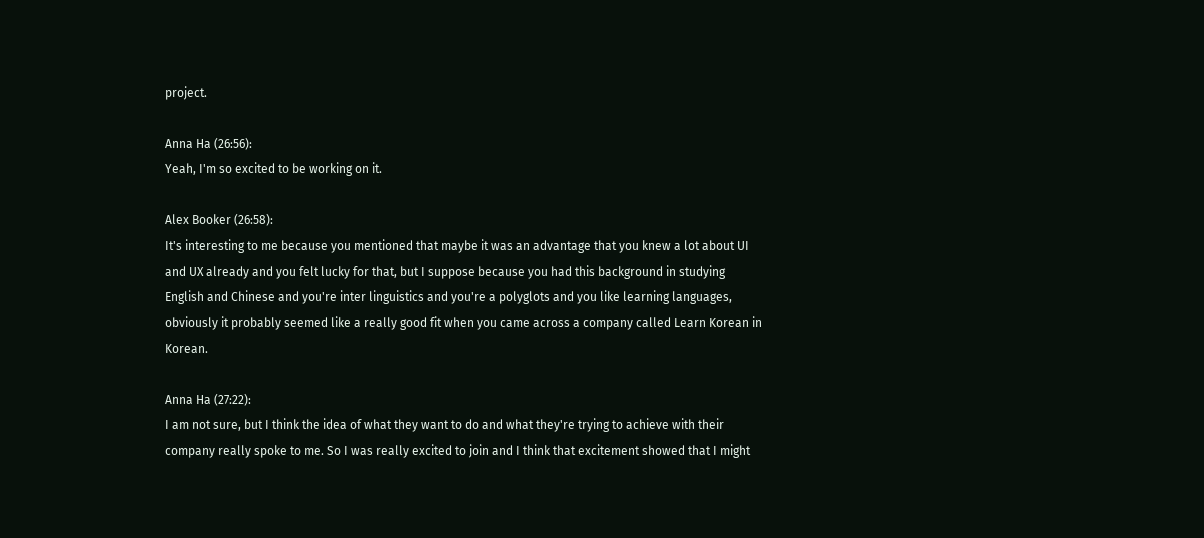project.

Anna Ha (26:56):
Yeah, I'm so excited to be working on it.

Alex Booker (26:58):
It's interesting to me because you mentioned that maybe it was an advantage that you knew a lot about UI and UX already and you felt lucky for that, but I suppose because you had this background in studying English and Chinese and you're inter linguistics and you're a polyglots and you like learning languages, obviously it probably seemed like a really good fit when you came across a company called Learn Korean in Korean.

Anna Ha (27:22):
I am not sure, but I think the idea of what they want to do and what they're trying to achieve with their company really spoke to me. So I was really excited to join and I think that excitement showed that I might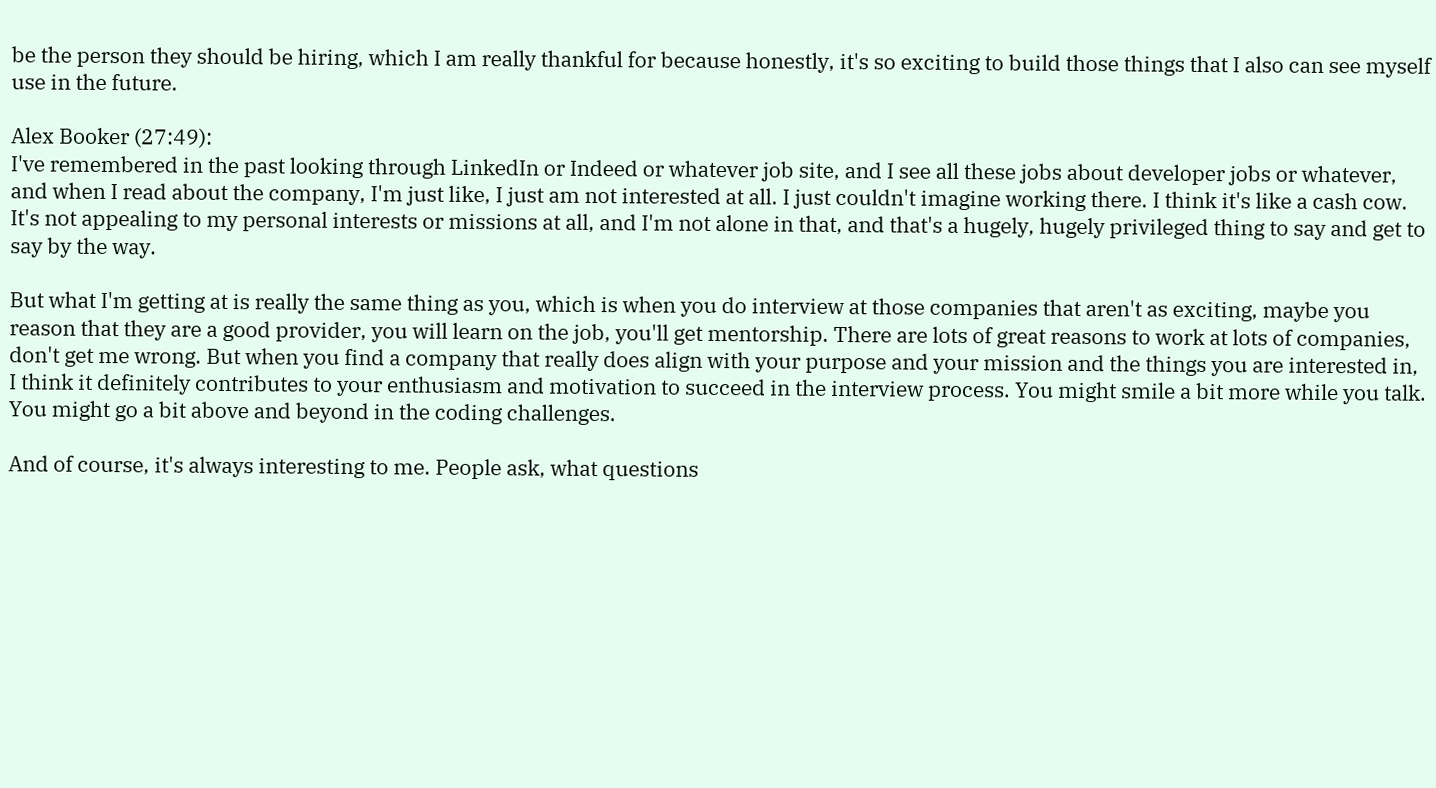be the person they should be hiring, which I am really thankful for because honestly, it's so exciting to build those things that I also can see myself use in the future.

Alex Booker (27:49):
I've remembered in the past looking through LinkedIn or Indeed or whatever job site, and I see all these jobs about developer jobs or whatever, and when I read about the company, I'm just like, I just am not interested at all. I just couldn't imagine working there. I think it's like a cash cow. It's not appealing to my personal interests or missions at all, and I'm not alone in that, and that's a hugely, hugely privileged thing to say and get to say by the way.

But what I'm getting at is really the same thing as you, which is when you do interview at those companies that aren't as exciting, maybe you reason that they are a good provider, you will learn on the job, you'll get mentorship. There are lots of great reasons to work at lots of companies, don't get me wrong. But when you find a company that really does align with your purpose and your mission and the things you are interested in, I think it definitely contributes to your enthusiasm and motivation to succeed in the interview process. You might smile a bit more while you talk. You might go a bit above and beyond in the coding challenges.

And of course, it's always interesting to me. People ask, what questions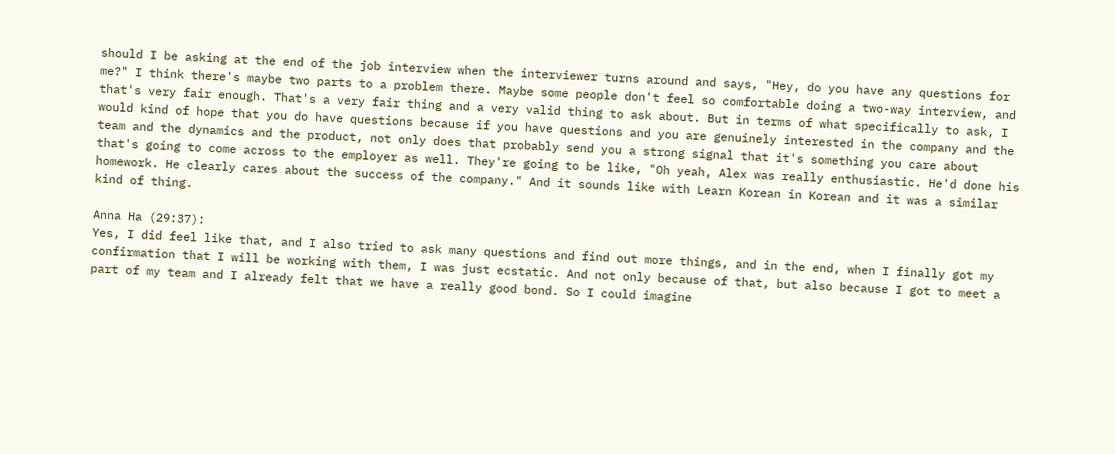should I be asking at the end of the job interview when the interviewer turns around and says, "Hey, do you have any questions for me?" I think there's maybe two parts to a problem there. Maybe some people don't feel so comfortable doing a two-way interview, and that's very fair enough. That's a very fair thing and a very valid thing to ask about. But in terms of what specifically to ask, I would kind of hope that you do have questions because if you have questions and you are genuinely interested in the company and the team and the dynamics and the product, not only does that probably send you a strong signal that it's something you care about that's going to come across to the employer as well. They're going to be like, "Oh yeah, Alex was really enthusiastic. He'd done his homework. He clearly cares about the success of the company." And it sounds like with Learn Korean in Korean and it was a similar kind of thing.

Anna Ha (29:37):
Yes, I did feel like that, and I also tried to ask many questions and find out more things, and in the end, when I finally got my confirmation that I will be working with them, I was just ecstatic. And not only because of that, but also because I got to meet a part of my team and I already felt that we have a really good bond. So I could imagine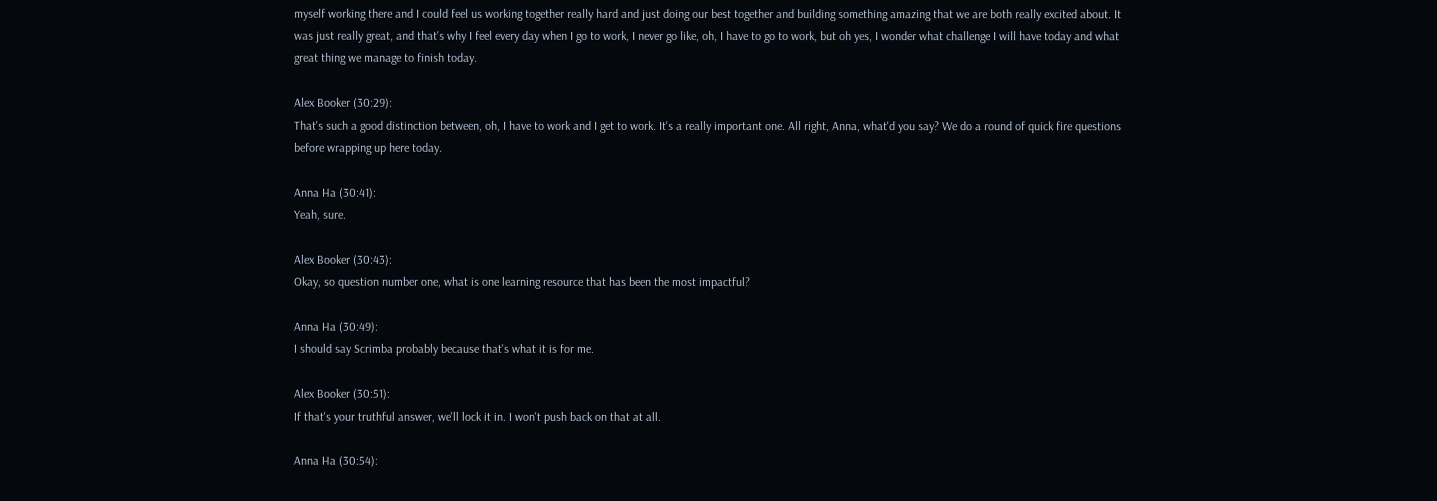myself working there and I could feel us working together really hard and just doing our best together and building something amazing that we are both really excited about. It was just really great, and that's why I feel every day when I go to work, I never go like, oh, I have to go to work, but oh yes, I wonder what challenge I will have today and what great thing we manage to finish today.

Alex Booker (30:29):
That's such a good distinction between, oh, I have to work and I get to work. It's a really important one. All right, Anna, what'd you say? We do a round of quick fire questions before wrapping up here today.

Anna Ha (30:41):
Yeah, sure.

Alex Booker (30:43):
Okay, so question number one, what is one learning resource that has been the most impactful?

Anna Ha (30:49):
I should say Scrimba probably because that's what it is for me.

Alex Booker (30:51):
If that's your truthful answer, we'll lock it in. I won't push back on that at all.

Anna Ha (30:54):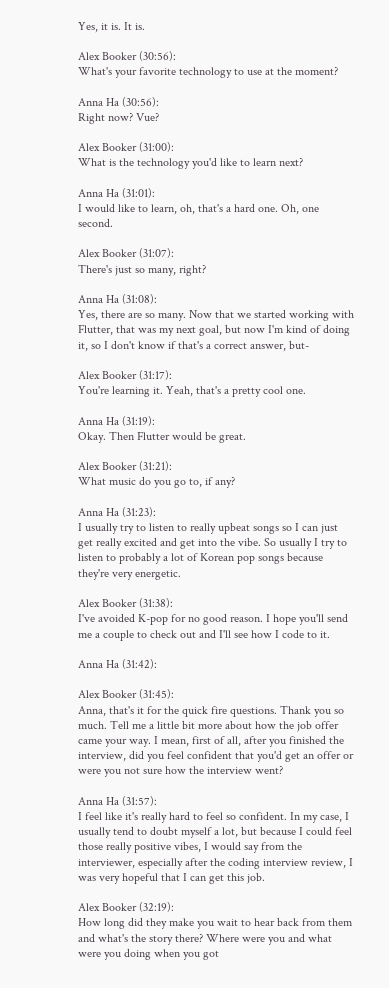Yes, it is. It is.

Alex Booker (30:56):
What's your favorite technology to use at the moment?

Anna Ha (30:56):
Right now? Vue?

Alex Booker (31:00):
What is the technology you'd like to learn next?

Anna Ha (31:01):
I would like to learn, oh, that's a hard one. Oh, one second.

Alex Booker (31:07):
There's just so many, right?

Anna Ha (31:08):
Yes, there are so many. Now that we started working with Flutter, that was my next goal, but now I'm kind of doing it, so I don't know if that's a correct answer, but-

Alex Booker (31:17):
You're learning it. Yeah, that's a pretty cool one.

Anna Ha (31:19):
Okay. Then Flutter would be great.

Alex Booker (31:21):
What music do you go to, if any?

Anna Ha (31:23):
I usually try to listen to really upbeat songs so I can just get really excited and get into the vibe. So usually I try to listen to probably a lot of Korean pop songs because they're very energetic.

Alex Booker (31:38):
I've avoided K-pop for no good reason. I hope you'll send me a couple to check out and I'll see how I code to it.

Anna Ha (31:42):

Alex Booker (31:45):
Anna, that's it for the quick fire questions. Thank you so much. Tell me a little bit more about how the job offer came your way. I mean, first of all, after you finished the interview, did you feel confident that you'd get an offer or were you not sure how the interview went?

Anna Ha (31:57):
I feel like it's really hard to feel so confident. In my case, I usually tend to doubt myself a lot, but because I could feel those really positive vibes, I would say from the interviewer, especially after the coding interview review, I was very hopeful that I can get this job.

Alex Booker (32:19):
How long did they make you wait to hear back from them and what's the story there? Where were you and what were you doing when you got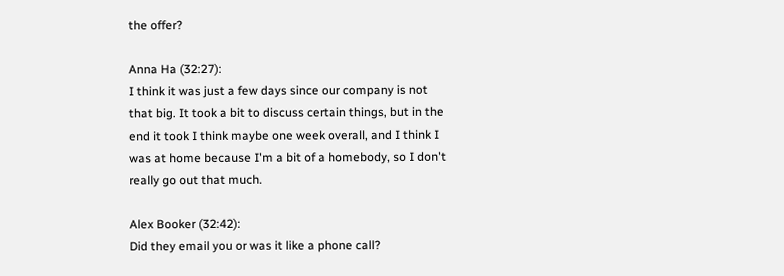the offer?

Anna Ha (32:27):
I think it was just a few days since our company is not that big. It took a bit to discuss certain things, but in the end it took I think maybe one week overall, and I think I was at home because I'm a bit of a homebody, so I don't really go out that much.

Alex Booker (32:42):
Did they email you or was it like a phone call?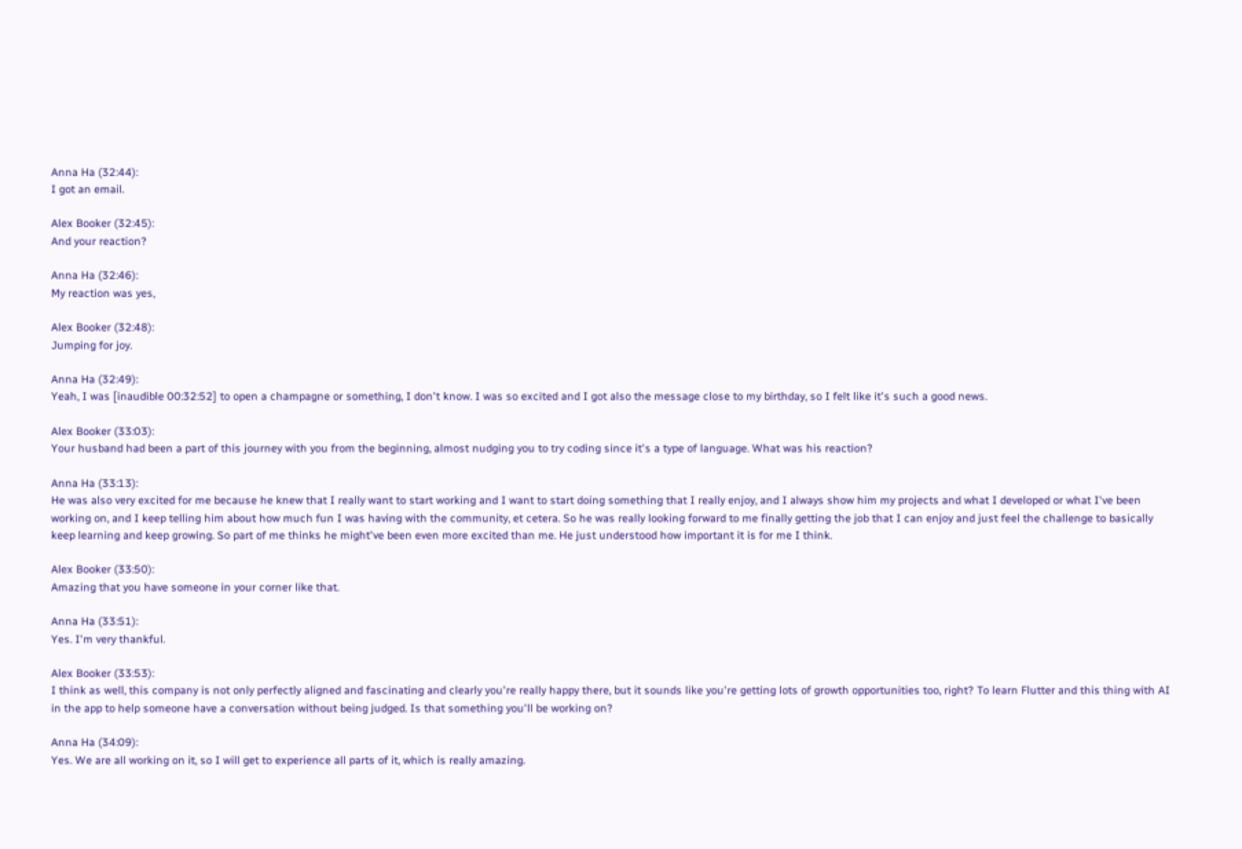Anna Ha (32:44):
I got an email.

Alex Booker (32:45):
And your reaction?

Anna Ha (32:46):
My reaction was yes,

Alex Booker (32:48):
Jumping for joy.

Anna Ha (32:49):
Yeah, I was [inaudible 00:32:52] to open a champagne or something, I don't know. I was so excited and I got also the message close to my birthday, so I felt like it's such a good news.

Alex Booker (33:03):
Your husband had been a part of this journey with you from the beginning, almost nudging you to try coding since it's a type of language. What was his reaction?

Anna Ha (33:13):
He was also very excited for me because he knew that I really want to start working and I want to start doing something that I really enjoy, and I always show him my projects and what I developed or what I've been working on, and I keep telling him about how much fun I was having with the community, et cetera. So he was really looking forward to me finally getting the job that I can enjoy and just feel the challenge to basically keep learning and keep growing. So part of me thinks he might've been even more excited than me. He just understood how important it is for me I think.

Alex Booker (33:50):
Amazing that you have someone in your corner like that.

Anna Ha (33:51):
Yes. I'm very thankful.

Alex Booker (33:53):
I think as well, this company is not only perfectly aligned and fascinating and clearly you're really happy there, but it sounds like you're getting lots of growth opportunities too, right? To learn Flutter and this thing with AI in the app to help someone have a conversation without being judged. Is that something you'll be working on?

Anna Ha (34:09):
Yes. We are all working on it, so I will get to experience all parts of it, which is really amazing.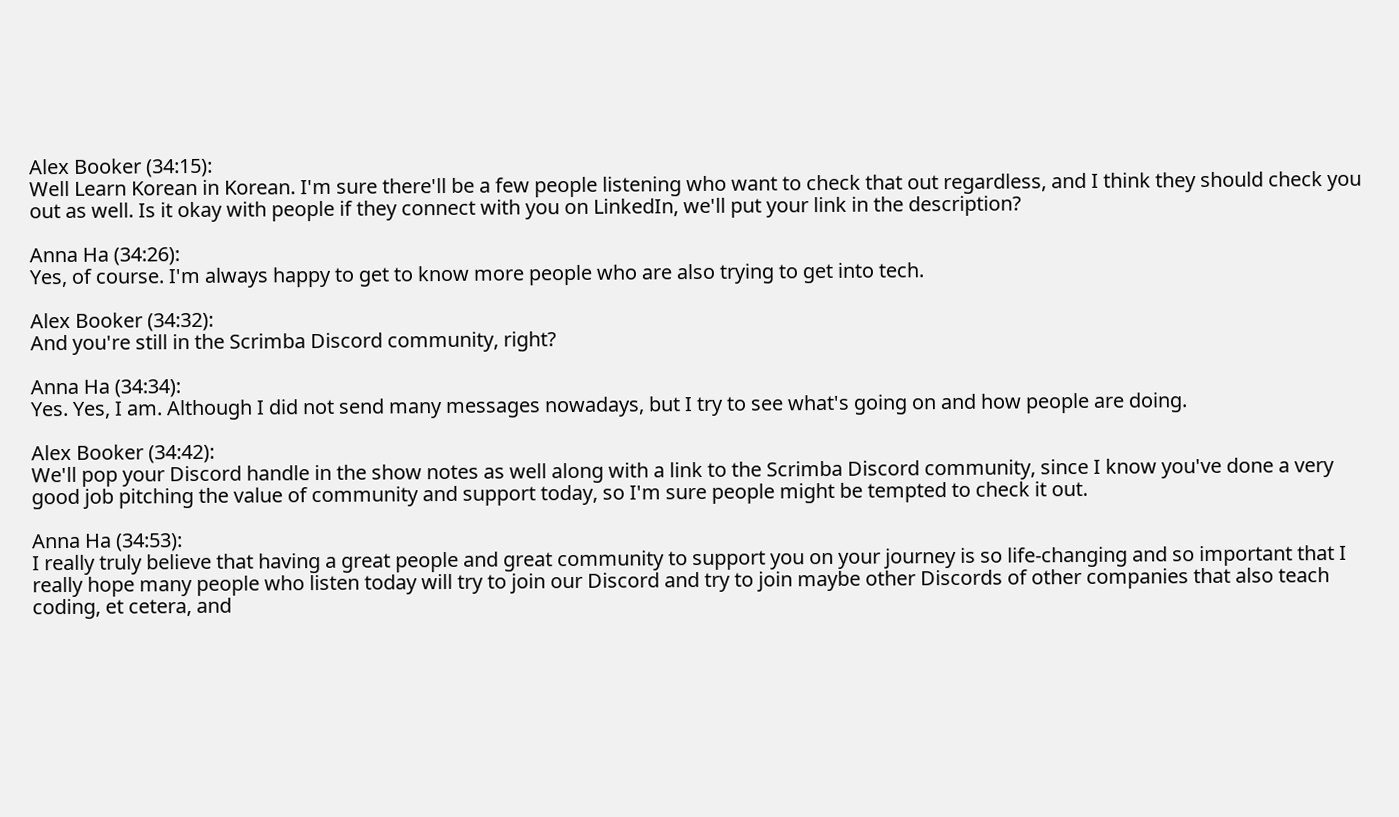Alex Booker (34:15):
Well Learn Korean in Korean. I'm sure there'll be a few people listening who want to check that out regardless, and I think they should check you out as well. Is it okay with people if they connect with you on LinkedIn, we'll put your link in the description?

Anna Ha (34:26):
Yes, of course. I'm always happy to get to know more people who are also trying to get into tech.

Alex Booker (34:32):
And you're still in the Scrimba Discord community, right?

Anna Ha (34:34):
Yes. Yes, I am. Although I did not send many messages nowadays, but I try to see what's going on and how people are doing.

Alex Booker (34:42):
We'll pop your Discord handle in the show notes as well along with a link to the Scrimba Discord community, since I know you've done a very good job pitching the value of community and support today, so I'm sure people might be tempted to check it out.

Anna Ha (34:53):
I really truly believe that having a great people and great community to support you on your journey is so life-changing and so important that I really hope many people who listen today will try to join our Discord and try to join maybe other Discords of other companies that also teach coding, et cetera, and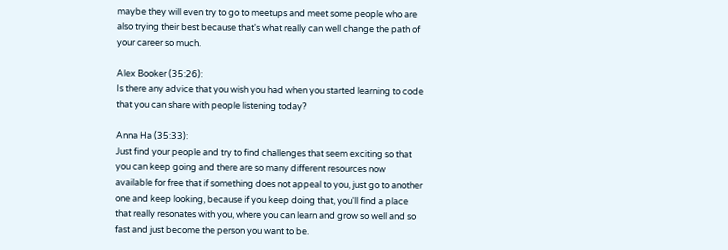maybe they will even try to go to meetups and meet some people who are also trying their best because that's what really can well change the path of your career so much.

Alex Booker (35:26):
Is there any advice that you wish you had when you started learning to code that you can share with people listening today?

Anna Ha (35:33):
Just find your people and try to find challenges that seem exciting so that you can keep going and there are so many different resources now available for free that if something does not appeal to you, just go to another one and keep looking, because if you keep doing that, you'll find a place that really resonates with you, where you can learn and grow so well and so fast and just become the person you want to be.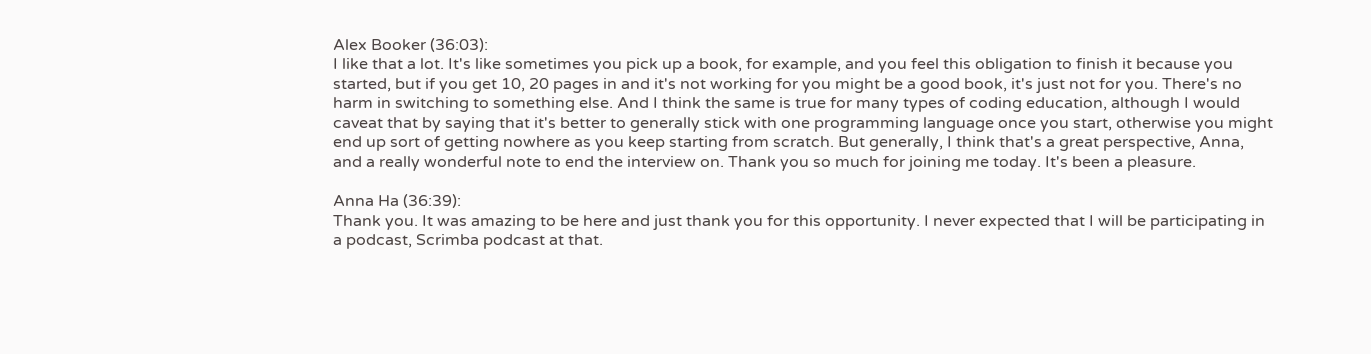Alex Booker (36:03):
I like that a lot. It's like sometimes you pick up a book, for example, and you feel this obligation to finish it because you started, but if you get 10, 20 pages in and it's not working for you might be a good book, it's just not for you. There's no harm in switching to something else. And I think the same is true for many types of coding education, although I would caveat that by saying that it's better to generally stick with one programming language once you start, otherwise you might end up sort of getting nowhere as you keep starting from scratch. But generally, I think that's a great perspective, Anna, and a really wonderful note to end the interview on. Thank you so much for joining me today. It's been a pleasure.

Anna Ha (36:39):
Thank you. It was amazing to be here and just thank you for this opportunity. I never expected that I will be participating in a podcast, Scrimba podcast at that.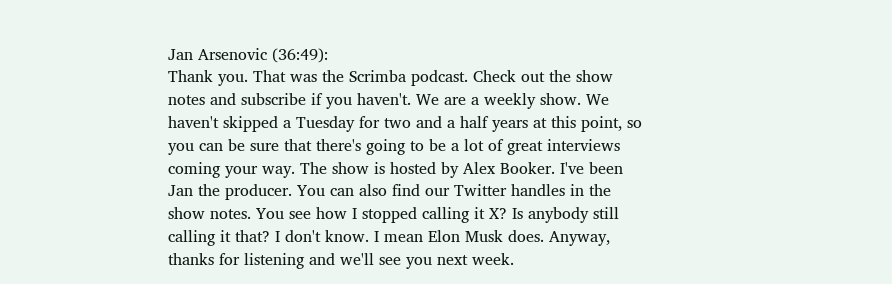Jan Arsenovic (36:49):
Thank you. That was the Scrimba podcast. Check out the show notes and subscribe if you haven't. We are a weekly show. We haven't skipped a Tuesday for two and a half years at this point, so you can be sure that there's going to be a lot of great interviews coming your way. The show is hosted by Alex Booker. I've been Jan the producer. You can also find our Twitter handles in the show notes. You see how I stopped calling it X? Is anybody still calling it that? I don't know. I mean Elon Musk does. Anyway, thanks for listening and we'll see you next week.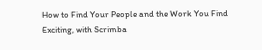How to Find Your People and the Work You Find Exciting, with Scrimba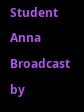Student Anna
Broadcast by